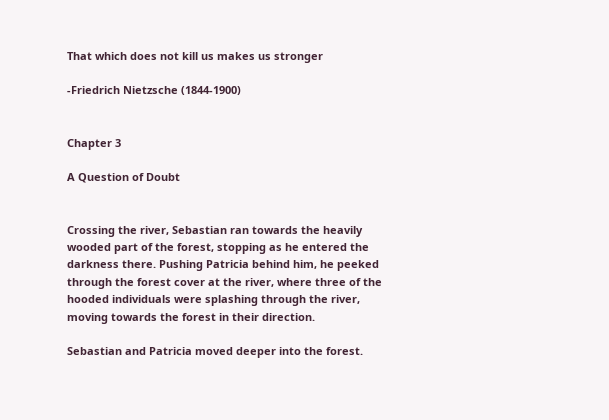That which does not kill us makes us stronger

-Friedrich Nietzsche (1844-1900)


Chapter 3

A Question of Doubt


Crossing the river, Sebastian ran towards the heavily wooded part of the forest, stopping as he entered the darkness there. Pushing Patricia behind him, he peeked through the forest cover at the river, where three of the hooded individuals were splashing through the river, moving towards the forest in their direction.

Sebastian and Patricia moved deeper into the forest.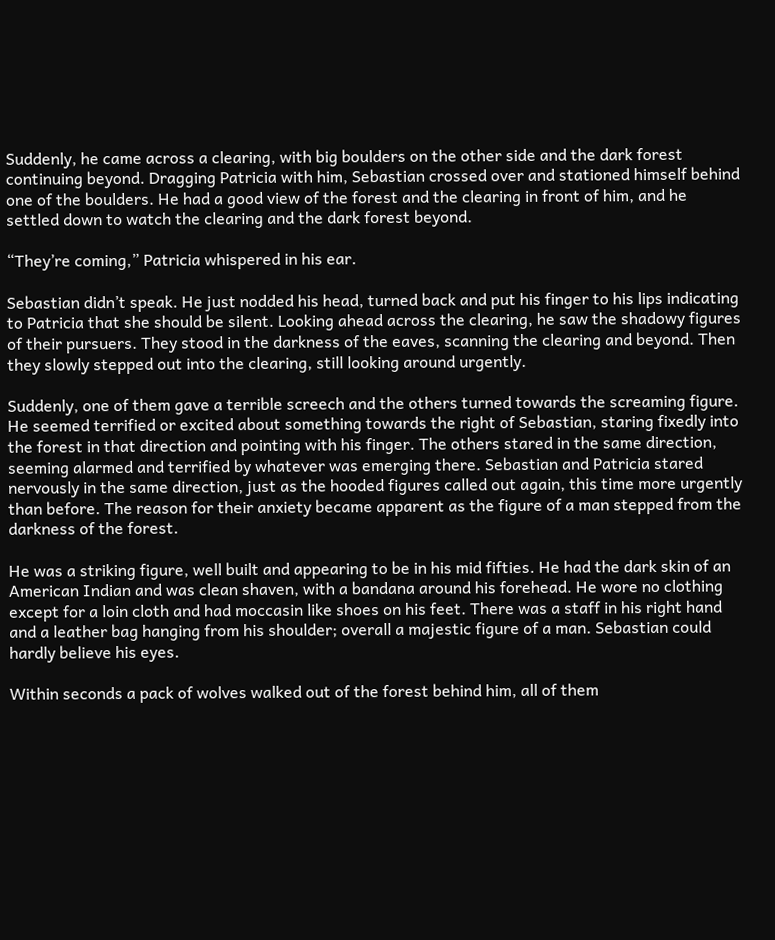Suddenly, he came across a clearing, with big boulders on the other side and the dark forest continuing beyond. Dragging Patricia with him, Sebastian crossed over and stationed himself behind one of the boulders. He had a good view of the forest and the clearing in front of him, and he settled down to watch the clearing and the dark forest beyond.

“They’re coming,” Patricia whispered in his ear.

Sebastian didn’t speak. He just nodded his head, turned back and put his finger to his lips indicating to Patricia that she should be silent. Looking ahead across the clearing, he saw the shadowy figures of their pursuers. They stood in the darkness of the eaves, scanning the clearing and beyond. Then they slowly stepped out into the clearing, still looking around urgently.

Suddenly, one of them gave a terrible screech and the others turned towards the screaming figure. He seemed terrified or excited about something towards the right of Sebastian, staring fixedly into the forest in that direction and pointing with his finger. The others stared in the same direction, seeming alarmed and terrified by whatever was emerging there. Sebastian and Patricia stared nervously in the same direction, just as the hooded figures called out again, this time more urgently than before. The reason for their anxiety became apparent as the figure of a man stepped from the darkness of the forest.

He was a striking figure, well built and appearing to be in his mid fifties. He had the dark skin of an American Indian and was clean shaven, with a bandana around his forehead. He wore no clothing except for a loin cloth and had moccasin like shoes on his feet. There was a staff in his right hand and a leather bag hanging from his shoulder; overall a majestic figure of a man. Sebastian could hardly believe his eyes.

Within seconds a pack of wolves walked out of the forest behind him, all of them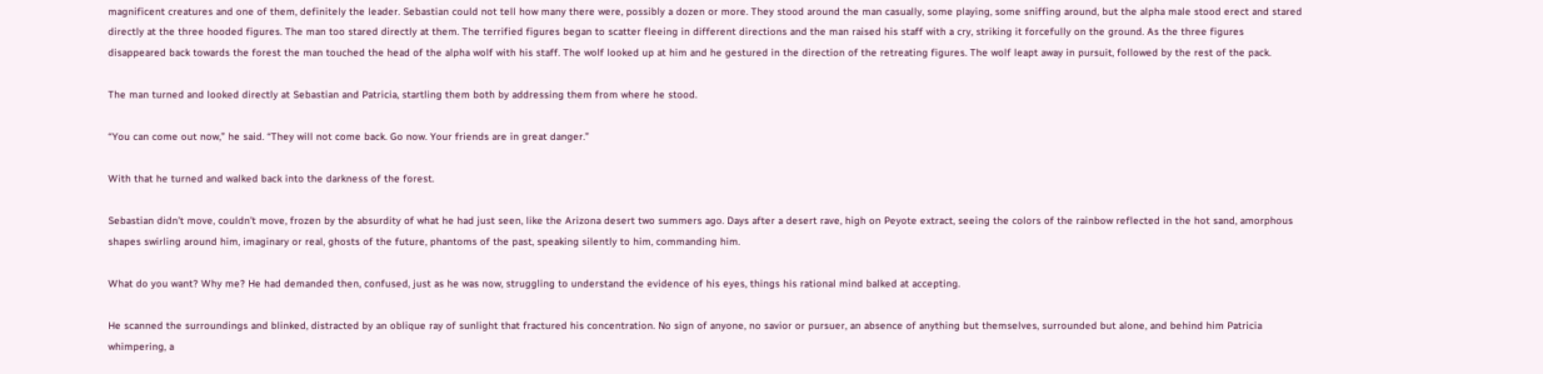magnificent creatures and one of them, definitely the leader. Sebastian could not tell how many there were, possibly a dozen or more. They stood around the man casually, some playing, some sniffing around, but the alpha male stood erect and stared directly at the three hooded figures. The man too stared directly at them. The terrified figures began to scatter fleeing in different directions and the man raised his staff with a cry, striking it forcefully on the ground. As the three figures disappeared back towards the forest the man touched the head of the alpha wolf with his staff. The wolf looked up at him and he gestured in the direction of the retreating figures. The wolf leapt away in pursuit, followed by the rest of the pack.

The man turned and looked directly at Sebastian and Patricia, startling them both by addressing them from where he stood.

“You can come out now,” he said. “They will not come back. Go now. Your friends are in great danger.”

With that he turned and walked back into the darkness of the forest.

Sebastian didn’t move, couldn’t move, frozen by the absurdity of what he had just seen, like the Arizona desert two summers ago. Days after a desert rave, high on Peyote extract, seeing the colors of the rainbow reflected in the hot sand, amorphous shapes swirling around him, imaginary or real, ghosts of the future, phantoms of the past, speaking silently to him, commanding him.

What do you want? Why me? He had demanded then, confused, just as he was now, struggling to understand the evidence of his eyes, things his rational mind balked at accepting.

He scanned the surroundings and blinked, distracted by an oblique ray of sunlight that fractured his concentration. No sign of anyone, no savior or pursuer, an absence of anything but themselves, surrounded but alone, and behind him Patricia whimpering, a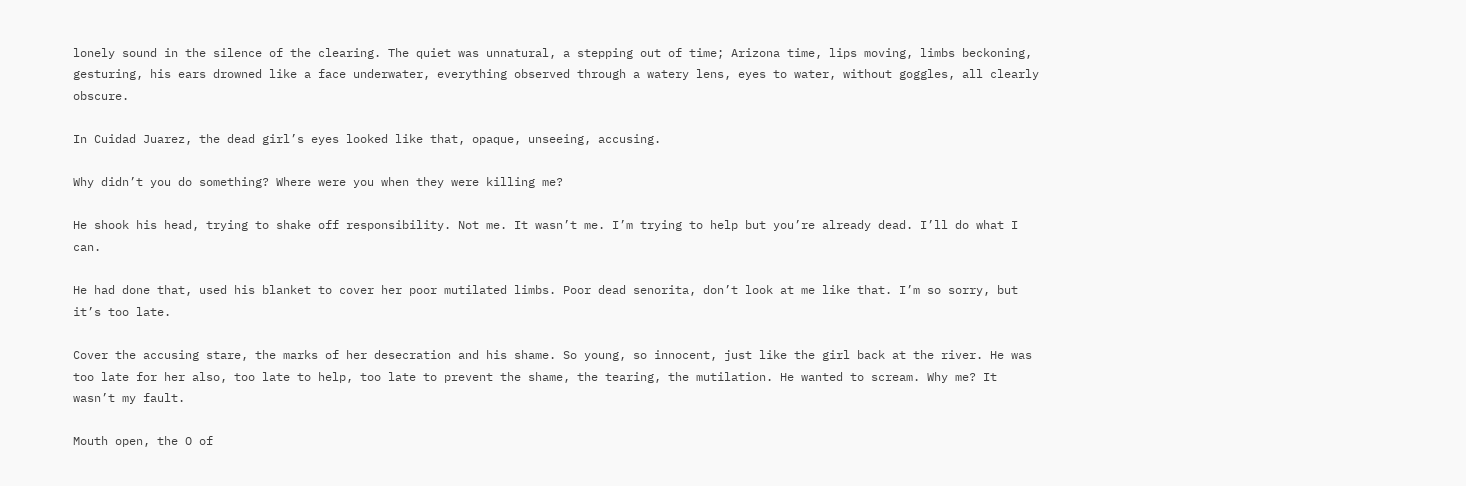lonely sound in the silence of the clearing. The quiet was unnatural, a stepping out of time; Arizona time, lips moving, limbs beckoning, gesturing, his ears drowned like a face underwater, everything observed through a watery lens, eyes to water, without goggles, all clearly obscure.

In Cuidad Juarez, the dead girl’s eyes looked like that, opaque, unseeing, accusing.

Why didn’t you do something? Where were you when they were killing me?

He shook his head, trying to shake off responsibility. Not me. It wasn’t me. I’m trying to help but you’re already dead. I’ll do what I can.

He had done that, used his blanket to cover her poor mutilated limbs. Poor dead senorita, don’t look at me like that. I’m so sorry, but it’s too late.

Cover the accusing stare, the marks of her desecration and his shame. So young, so innocent, just like the girl back at the river. He was too late for her also, too late to help, too late to prevent the shame, the tearing, the mutilation. He wanted to scream. Why me? It wasn’t my fault.

Mouth open, the O of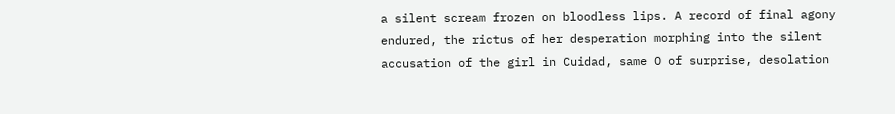a silent scream frozen on bloodless lips. A record of final agony endured, the rictus of her desperation morphing into the silent accusation of the girl in Cuidad, same O of surprise, desolation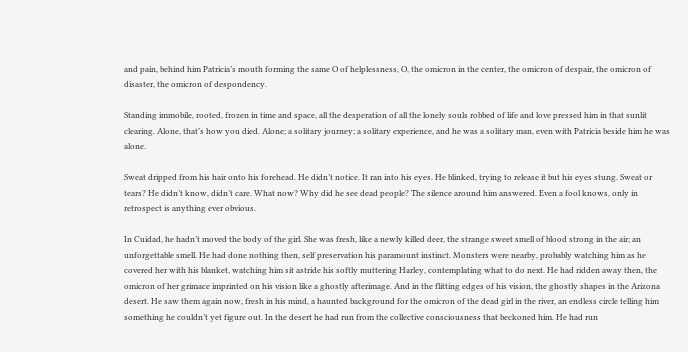and pain, behind him Patricia’s mouth forming the same O of helplessness, O, the omicron in the center, the omicron of despair, the omicron of disaster, the omicron of despondency.

Standing immobile, rooted, frozen in time and space, all the desperation of all the lonely souls robbed of life and love pressed him in that sunlit clearing. Alone, that’s how you died. Alone; a solitary journey; a solitary experience, and he was a solitary man, even with Patricia beside him he was alone.

Sweat dripped from his hair onto his forehead. He didn’t notice. It ran into his eyes. He blinked, trying to release it but his eyes stung. Sweat or tears? He didn’t know, didn’t care. What now? Why did he see dead people? The silence around him answered. Even a fool knows, only in retrospect is anything ever obvious.

In Cuidad, he hadn’t moved the body of the girl. She was fresh, like a newly killed deer, the strange sweet smell of blood strong in the air; an unforgettable smell. He had done nothing then, self preservation his paramount instinct. Monsters were nearby, probably watching him as he covered her with his blanket, watching him sit astride his softly muttering Harley, contemplating what to do next. He had ridden away then, the omicron of her grimace imprinted on his vision like a ghostly afterimage. And in the flitting edges of his vision, the ghostly shapes in the Arizona desert. He saw them again now, fresh in his mind, a haunted background for the omicron of the dead girl in the river, an endless circle telling him something he couldn’t yet figure out. In the desert he had run from the collective consciousness that beckoned him. He had run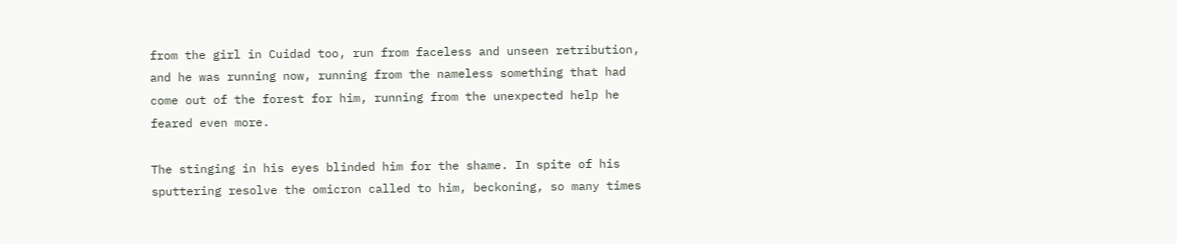from the girl in Cuidad too, run from faceless and unseen retribution, and he was running now, running from the nameless something that had come out of the forest for him, running from the unexpected help he feared even more.

The stinging in his eyes blinded him for the shame. In spite of his sputtering resolve the omicron called to him, beckoning, so many times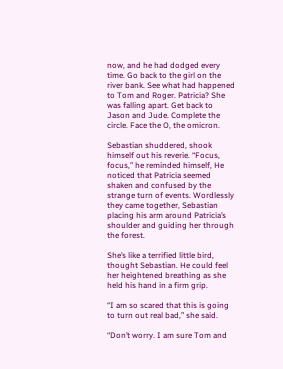now, and he had dodged every time. Go back to the girl on the river bank. See what had happened to Tom and Roger. Patricia? She was falling apart. Get back to Jason and Jude. Complete the circle. Face the O, the omicron.

Sebastian shuddered, shook himself out his reverie. “Focus, focus,” he reminded himself, He noticed that Patricia seemed shaken and confused by the strange turn of events. Wordlessly they came together, Sebastian placing his arm around Patricia’s shoulder and guiding her through the forest.

She’s like a terrified little bird, thought Sebastian. He could feel her heightened breathing as she held his hand in a firm grip.

“I am so scared that this is going to turn out real bad,” she said.

“Don’t worry. I am sure Tom and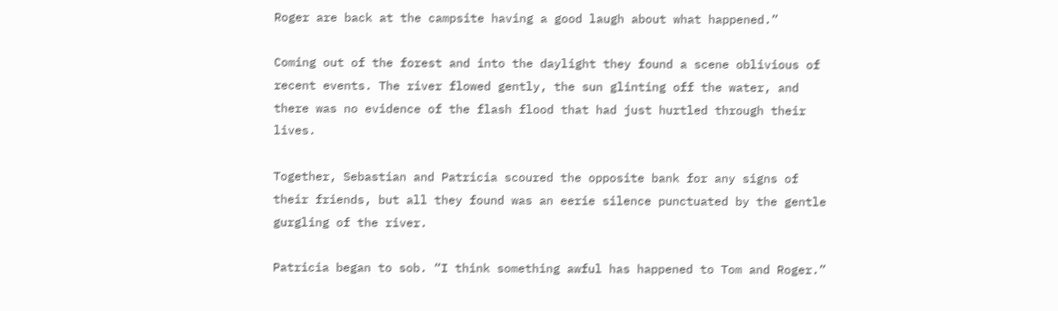Roger are back at the campsite having a good laugh about what happened.”

Coming out of the forest and into the daylight they found a scene oblivious of recent events. The river flowed gently, the sun glinting off the water, and there was no evidence of the flash flood that had just hurtled through their lives.

Together, Sebastian and Patricia scoured the opposite bank for any signs of their friends, but all they found was an eerie silence punctuated by the gentle gurgling of the river.

Patricia began to sob. “I think something awful has happened to Tom and Roger.”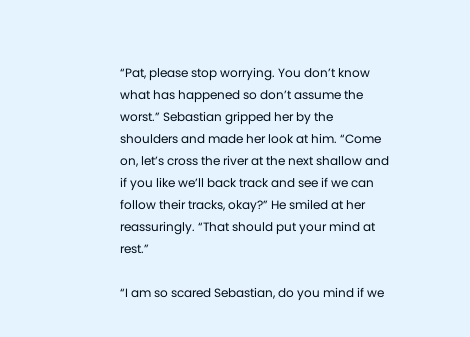“Pat, please stop worrying. You don’t know what has happened so don’t assume the worst.” Sebastian gripped her by the shoulders and made her look at him. “Come on, let’s cross the river at the next shallow and if you like we’ll back track and see if we can follow their tracks, okay?” He smiled at her reassuringly. “That should put your mind at rest.”

“I am so scared Sebastian, do you mind if we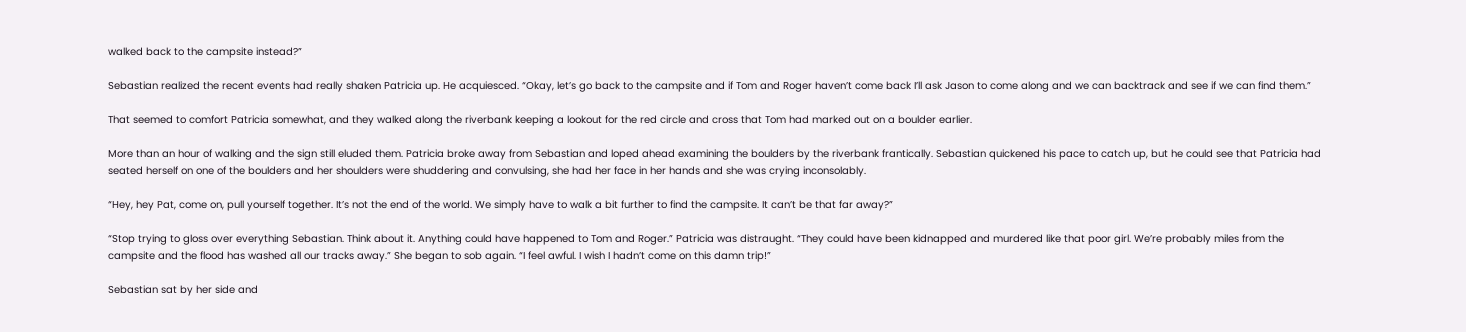walked back to the campsite instead?”

Sebastian realized the recent events had really shaken Patricia up. He acquiesced. “Okay, let’s go back to the campsite and if Tom and Roger haven’t come back I’ll ask Jason to come along and we can backtrack and see if we can find them.”

That seemed to comfort Patricia somewhat, and they walked along the riverbank keeping a lookout for the red circle and cross that Tom had marked out on a boulder earlier.

More than an hour of walking and the sign still eluded them. Patricia broke away from Sebastian and loped ahead examining the boulders by the riverbank frantically. Sebastian quickened his pace to catch up, but he could see that Patricia had seated herself on one of the boulders and her shoulders were shuddering and convulsing, she had her face in her hands and she was crying inconsolably.

“Hey, hey Pat, come on, pull yourself together. It’s not the end of the world. We simply have to walk a bit further to find the campsite. It can’t be that far away?”

“Stop trying to gloss over everything Sebastian. Think about it. Anything could have happened to Tom and Roger.” Patricia was distraught. “They could have been kidnapped and murdered like that poor girl. We’re probably miles from the campsite and the flood has washed all our tracks away.” She began to sob again. “I feel awful. I wish I hadn’t come on this damn trip!”

Sebastian sat by her side and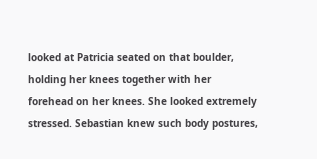looked at Patricia seated on that boulder, holding her knees together with her forehead on her knees. She looked extremely stressed. Sebastian knew such body postures,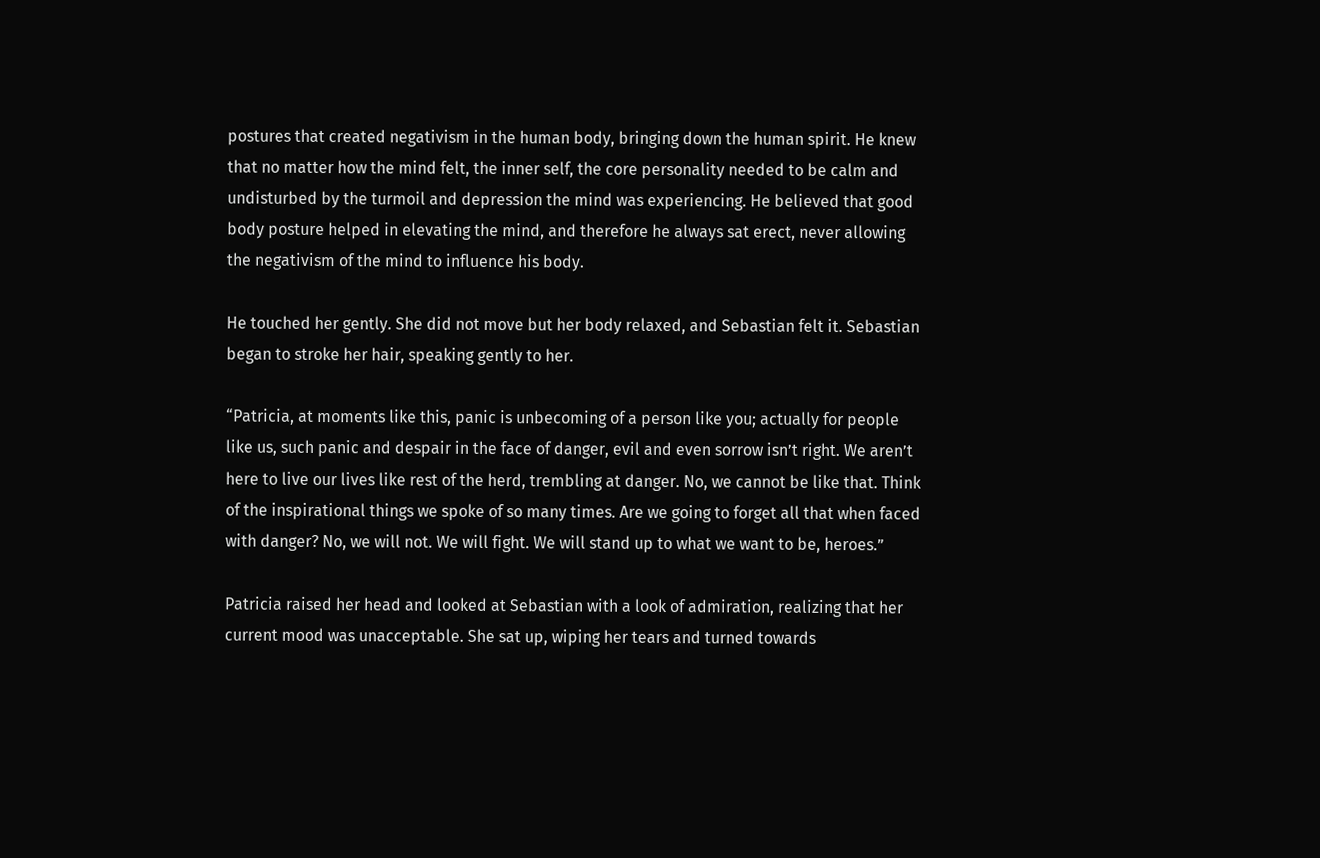postures that created negativism in the human body, bringing down the human spirit. He knew that no matter how the mind felt, the inner self, the core personality needed to be calm and undisturbed by the turmoil and depression the mind was experiencing. He believed that good body posture helped in elevating the mind, and therefore he always sat erect, never allowing the negativism of the mind to influence his body.

He touched her gently. She did not move but her body relaxed, and Sebastian felt it. Sebastian began to stroke her hair, speaking gently to her.

“Patricia, at moments like this, panic is unbecoming of a person like you; actually for people like us, such panic and despair in the face of danger, evil and even sorrow isn’t right. We aren’t here to live our lives like rest of the herd, trembling at danger. No, we cannot be like that. Think of the inspirational things we spoke of so many times. Are we going to forget all that when faced with danger? No, we will not. We will fight. We will stand up to what we want to be, heroes.”

Patricia raised her head and looked at Sebastian with a look of admiration, realizing that her current mood was unacceptable. She sat up, wiping her tears and turned towards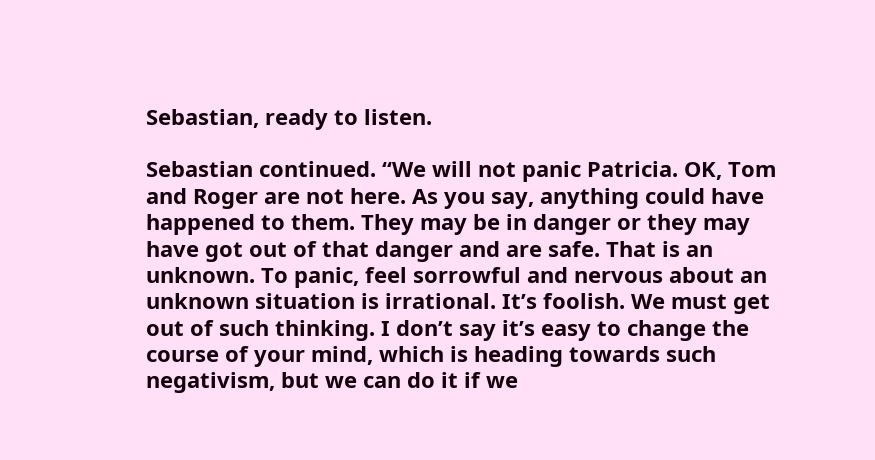Sebastian, ready to listen.

Sebastian continued. “We will not panic Patricia. OK, Tom and Roger are not here. As you say, anything could have happened to them. They may be in danger or they may have got out of that danger and are safe. That is an unknown. To panic, feel sorrowful and nervous about an unknown situation is irrational. It’s foolish. We must get out of such thinking. I don’t say it’s easy to change the course of your mind, which is heading towards such negativism, but we can do it if we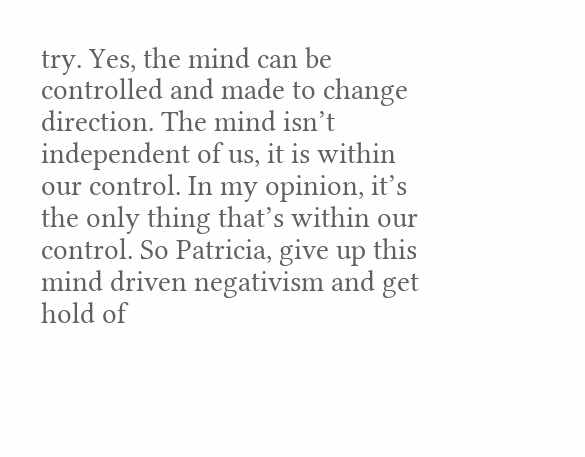try. Yes, the mind can be controlled and made to change direction. The mind isn’t independent of us, it is within our control. In my opinion, it’s the only thing that’s within our control. So Patricia, give up this mind driven negativism and get hold of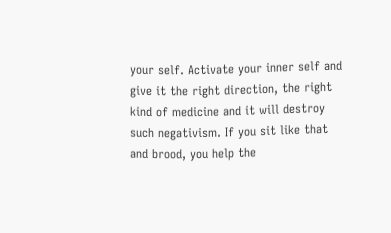your self. Activate your inner self and give it the right direction, the right kind of medicine and it will destroy such negativism. If you sit like that and brood, you help the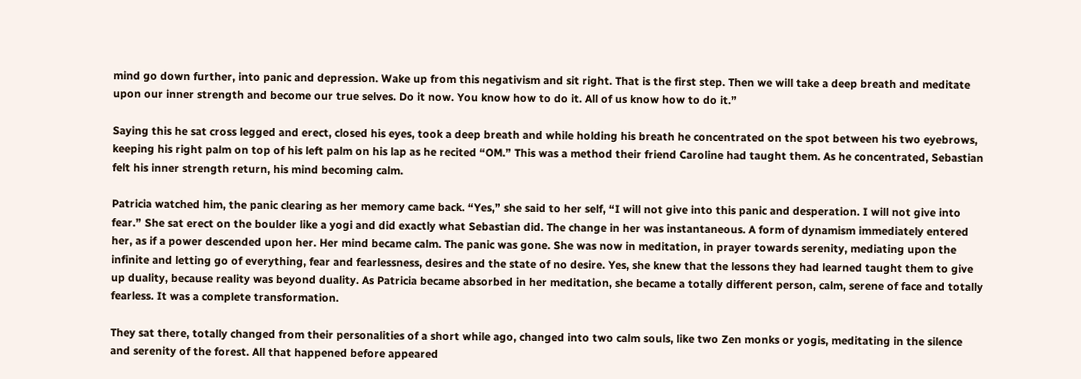mind go down further, into panic and depression. Wake up from this negativism and sit right. That is the first step. Then we will take a deep breath and meditate upon our inner strength and become our true selves. Do it now. You know how to do it. All of us know how to do it.”

Saying this he sat cross legged and erect, closed his eyes, took a deep breath and while holding his breath he concentrated on the spot between his two eyebrows, keeping his right palm on top of his left palm on his lap as he recited “OM.” This was a method their friend Caroline had taught them. As he concentrated, Sebastian felt his inner strength return, his mind becoming calm.

Patricia watched him, the panic clearing as her memory came back. “Yes,” she said to her self, “I will not give into this panic and desperation. I will not give into fear.” She sat erect on the boulder like a yogi and did exactly what Sebastian did. The change in her was instantaneous. A form of dynamism immediately entered her, as if a power descended upon her. Her mind became calm. The panic was gone. She was now in meditation, in prayer towards serenity, mediating upon the infinite and letting go of everything, fear and fearlessness, desires and the state of no desire. Yes, she knew that the lessons they had learned taught them to give up duality, because reality was beyond duality. As Patricia became absorbed in her meditation, she became a totally different person, calm, serene of face and totally fearless. It was a complete transformation.

They sat there, totally changed from their personalities of a short while ago, changed into two calm souls, like two Zen monks or yogis, meditating in the silence and serenity of the forest. All that happened before appeared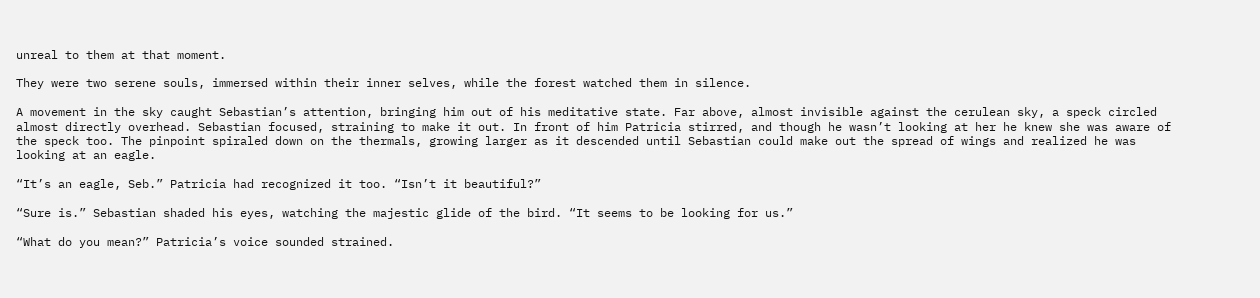unreal to them at that moment.

They were two serene souls, immersed within their inner selves, while the forest watched them in silence.

A movement in the sky caught Sebastian’s attention, bringing him out of his meditative state. Far above, almost invisible against the cerulean sky, a speck circled almost directly overhead. Sebastian focused, straining to make it out. In front of him Patricia stirred, and though he wasn’t looking at her he knew she was aware of the speck too. The pinpoint spiraled down on the thermals, growing larger as it descended until Sebastian could make out the spread of wings and realized he was looking at an eagle.

“It’s an eagle, Seb.” Patricia had recognized it too. “Isn’t it beautiful?”

“Sure is.” Sebastian shaded his eyes, watching the majestic glide of the bird. “It seems to be looking for us.”

“What do you mean?” Patricia’s voice sounded strained.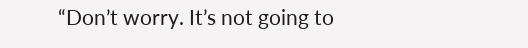“Don’t worry. It’s not going to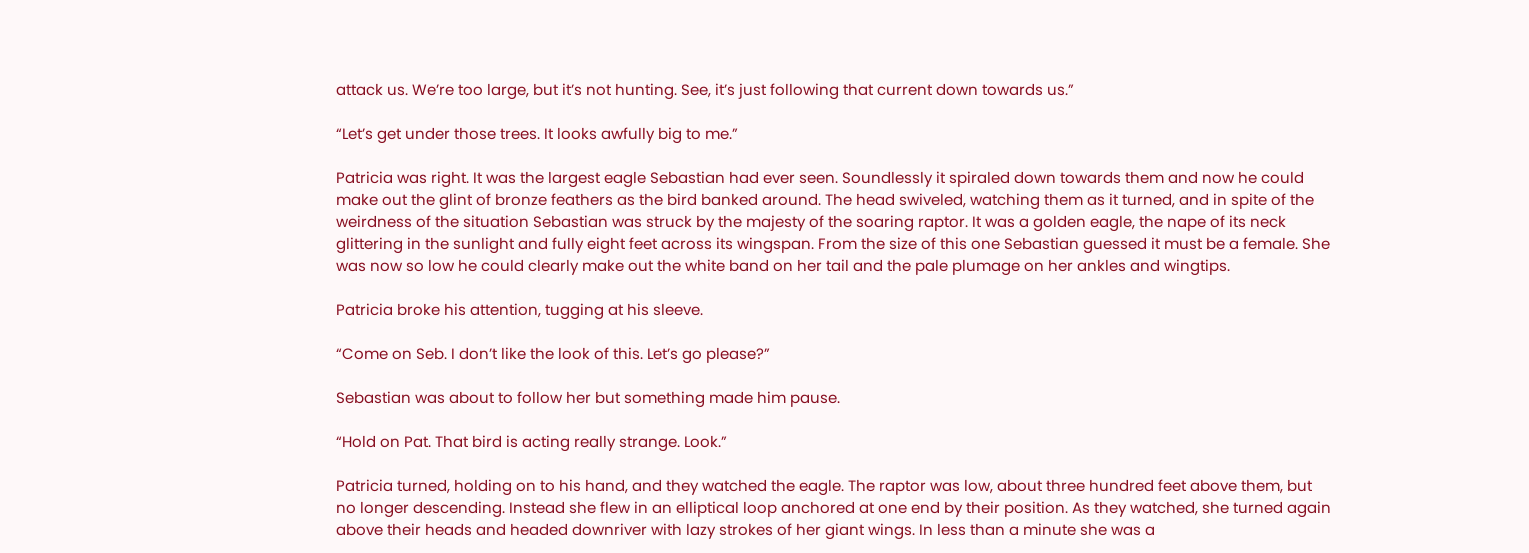attack us. We’re too large, but it’s not hunting. See, it’s just following that current down towards us.”

“Let’s get under those trees. It looks awfully big to me.”

Patricia was right. It was the largest eagle Sebastian had ever seen. Soundlessly it spiraled down towards them and now he could make out the glint of bronze feathers as the bird banked around. The head swiveled, watching them as it turned, and in spite of the weirdness of the situation Sebastian was struck by the majesty of the soaring raptor. It was a golden eagle, the nape of its neck glittering in the sunlight and fully eight feet across its wingspan. From the size of this one Sebastian guessed it must be a female. She was now so low he could clearly make out the white band on her tail and the pale plumage on her ankles and wingtips.

Patricia broke his attention, tugging at his sleeve.

“Come on Seb. I don’t like the look of this. Let’s go please?”

Sebastian was about to follow her but something made him pause.

“Hold on Pat. That bird is acting really strange. Look.”

Patricia turned, holding on to his hand, and they watched the eagle. The raptor was low, about three hundred feet above them, but no longer descending. Instead she flew in an elliptical loop anchored at one end by their position. As they watched, she turned again above their heads and headed downriver with lazy strokes of her giant wings. In less than a minute she was a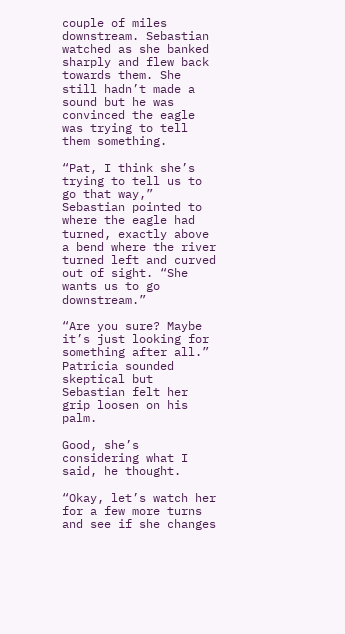couple of miles downstream. Sebastian watched as she banked sharply and flew back towards them. She still hadn’t made a sound but he was convinced the eagle was trying to tell them something.

“Pat, I think she’s trying to tell us to go that way,” Sebastian pointed to where the eagle had turned, exactly above a bend where the river turned left and curved out of sight. “She wants us to go downstream.”

“Are you sure? Maybe it’s just looking for something after all.” Patricia sounded skeptical but Sebastian felt her grip loosen on his palm.

Good, she’s considering what I said, he thought.

“Okay, let’s watch her for a few more turns and see if she changes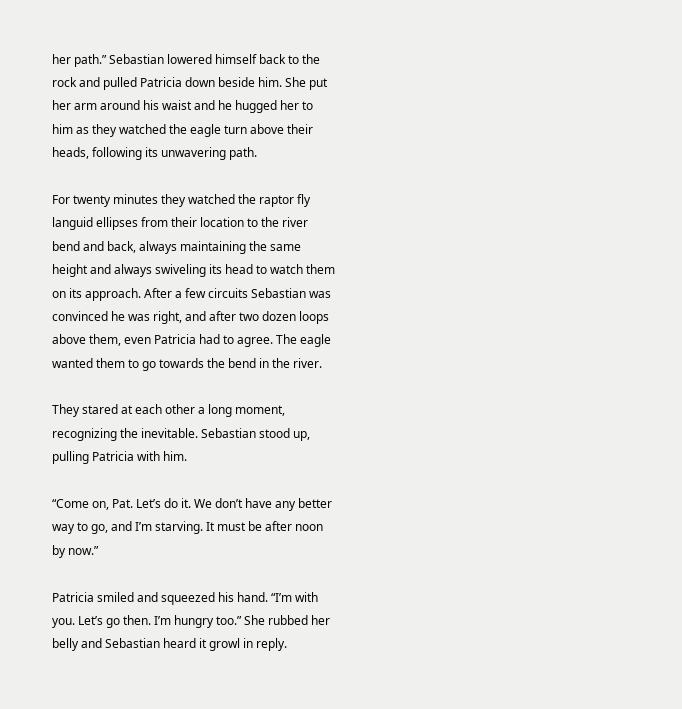her path.” Sebastian lowered himself back to the rock and pulled Patricia down beside him. She put her arm around his waist and he hugged her to him as they watched the eagle turn above their heads, following its unwavering path.

For twenty minutes they watched the raptor fly languid ellipses from their location to the river bend and back, always maintaining the same height and always swiveling its head to watch them on its approach. After a few circuits Sebastian was convinced he was right, and after two dozen loops above them, even Patricia had to agree. The eagle wanted them to go towards the bend in the river.

They stared at each other a long moment, recognizing the inevitable. Sebastian stood up, pulling Patricia with him.

“Come on, Pat. Let’s do it. We don’t have any better way to go, and I’m starving. It must be after noon by now.”

Patricia smiled and squeezed his hand. “I’m with you. Let’s go then. I’m hungry too.” She rubbed her belly and Sebastian heard it growl in reply.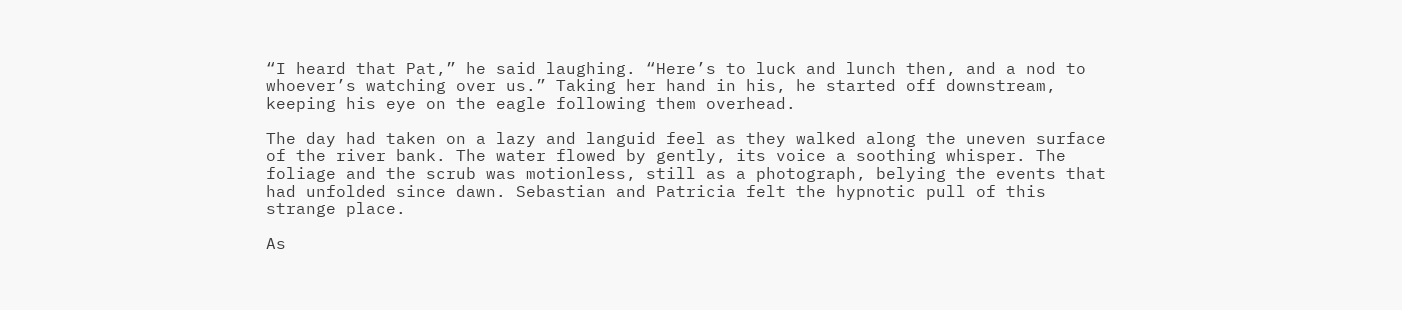“I heard that Pat,” he said laughing. “Here’s to luck and lunch then, and a nod to whoever’s watching over us.” Taking her hand in his, he started off downstream, keeping his eye on the eagle following them overhead.

The day had taken on a lazy and languid feel as they walked along the uneven surface of the river bank. The water flowed by gently, its voice a soothing whisper. The foliage and the scrub was motionless, still as a photograph, belying the events that had unfolded since dawn. Sebastian and Patricia felt the hypnotic pull of this strange place.

As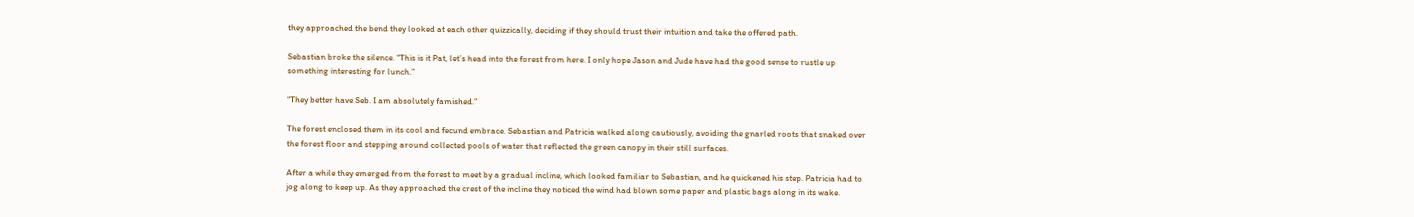they approached the bend they looked at each other quizzically, deciding if they should trust their intuition and take the offered path.

Sebastian broke the silence. “This is it Pat, let’s head into the forest from here. I only hope Jason and Jude have had the good sense to rustle up something interesting for lunch.”

“They better have Seb. I am absolutely famished.”

The forest enclosed them in its cool and fecund embrace. Sebastian and Patricia walked along cautiously, avoiding the gnarled roots that snaked over the forest floor and stepping around collected pools of water that reflected the green canopy in their still surfaces.

After a while they emerged from the forest to meet by a gradual incline, which looked familiar to Sebastian, and he quickened his step. Patricia had to jog along to keep up. As they approached the crest of the incline they noticed the wind had blown some paper and plastic bags along in its wake.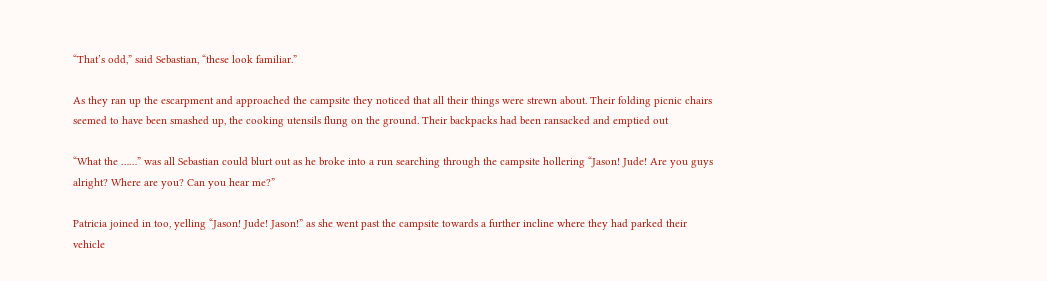“That’s odd,” said Sebastian, “these look familiar.”

As they ran up the escarpment and approached the campsite they noticed that all their things were strewn about. Their folding picnic chairs seemed to have been smashed up, the cooking utensils flung on the ground. Their backpacks had been ransacked and emptied out

“What the ……” was all Sebastian could blurt out as he broke into a run searching through the campsite hollering “Jason! Jude! Are you guys alright? Where are you? Can you hear me?”

Patricia joined in too, yelling “Jason! Jude! Jason!” as she went past the campsite towards a further incline where they had parked their vehicle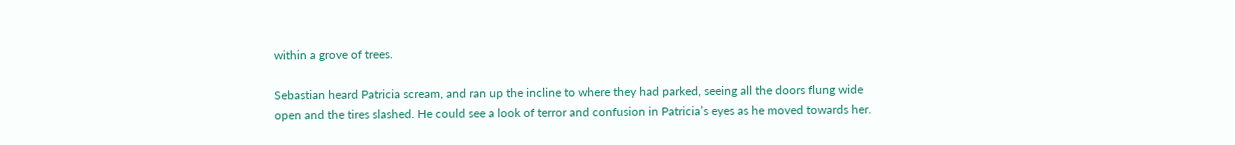within a grove of trees.

Sebastian heard Patricia scream, and ran up the incline to where they had parked, seeing all the doors flung wide open and the tires slashed. He could see a look of terror and confusion in Patricia’s eyes as he moved towards her.